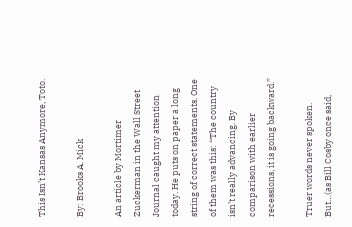This Isn’t Kansas Anymore, Toto.

By: Brooks A. Mick

An article by Mortimer Zuckerman in the Wall Street Journal caught my attention today. He puts on paper a long string of correct statements. One of them was this: “The country isn’t really advancing. By comparison with earlier recessions, it is going backward.”

Truer words never spoken. But…(as Bill Cosby once said,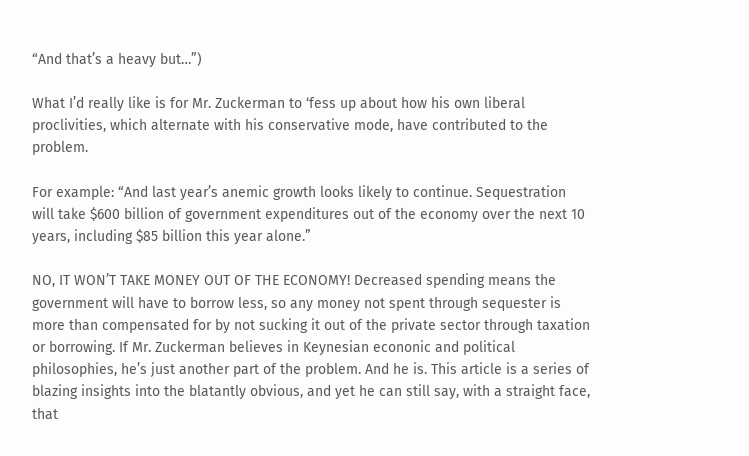“And that’s a heavy but…”)

What I’d really like is for Mr. Zuckerman to ‘fess up about how his own liberal proclivities, which alternate with his conservative mode, have contributed to the problem.

For example: “And last year’s anemic growth looks likely to continue. Sequestration will take $600 billion of government expenditures out of the economy over the next 10 years, including $85 billion this year alone.”

NO, IT WON’T TAKE MONEY OUT OF THE ECONOMY! Decreased spending means the government will have to borrow less, so any money not spent through sequester is more than compensated for by not sucking it out of the private sector through taxation or borrowing. If Mr. Zuckerman believes in Keynesian econonic and political philosophies, he’s just another part of the problem. And he is. This article is a series of blazing insights into the blatantly obvious, and yet he can still say, with a straight face, that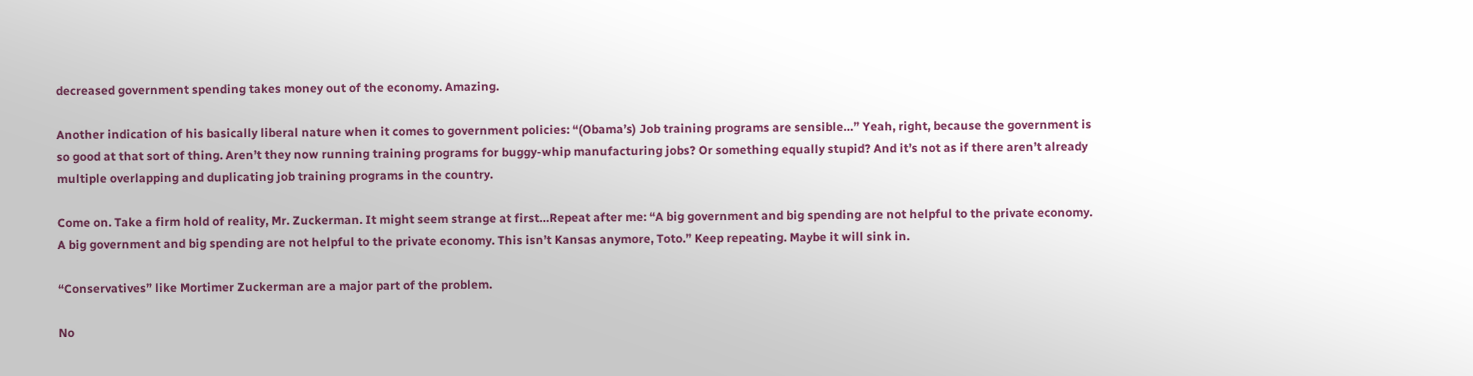decreased government spending takes money out of the economy. Amazing.

Another indication of his basically liberal nature when it comes to government policies: “(Obama’s) Job training programs are sensible…” Yeah, right, because the government is so good at that sort of thing. Aren’t they now running training programs for buggy-whip manufacturing jobs? Or something equally stupid? And it’s not as if there aren’t already multiple overlapping and duplicating job training programs in the country.

Come on. Take a firm hold of reality, Mr. Zuckerman. It might seem strange at first…Repeat after me: “A big government and big spending are not helpful to the private economy. A big government and big spending are not helpful to the private economy. This isn’t Kansas anymore, Toto.” Keep repeating. Maybe it will sink in.

“Conservatives” like Mortimer Zuckerman are a major part of the problem.

No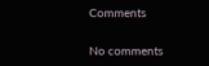Comments

No comments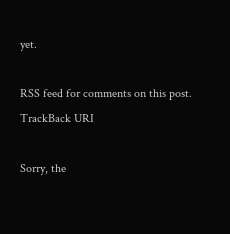yet.

RSS feed for comments on this post. TrackBack URI

Sorry, the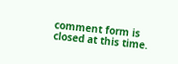comment form is closed at this time.